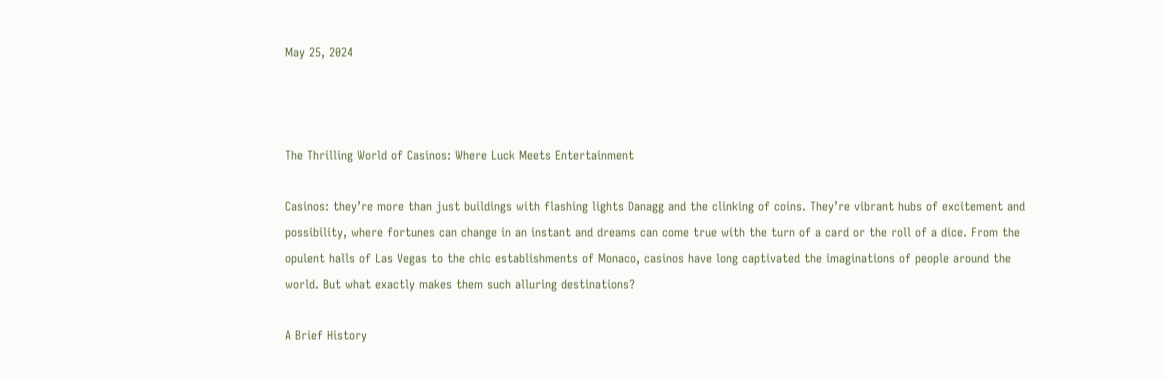May 25, 2024



The Thrilling World of Casinos: Where Luck Meets Entertainment

Casinos: they’re more than just buildings with flashing lights Danagg and the clinking of coins. They’re vibrant hubs of excitement and possibility, where fortunes can change in an instant and dreams can come true with the turn of a card or the roll of a dice. From the opulent halls of Las Vegas to the chic establishments of Monaco, casinos have long captivated the imaginations of people around the world. But what exactly makes them such alluring destinations?

A Brief History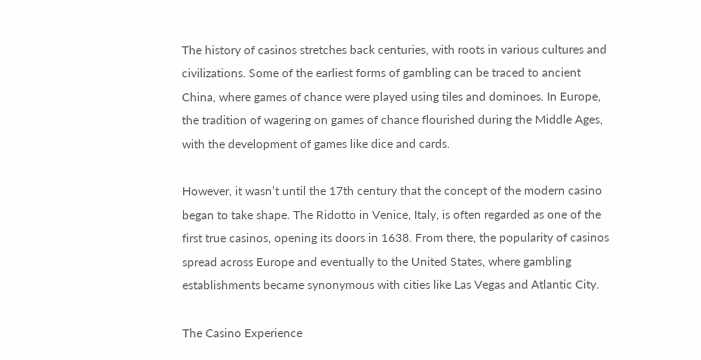The history of casinos stretches back centuries, with roots in various cultures and civilizations. Some of the earliest forms of gambling can be traced to ancient China, where games of chance were played using tiles and dominoes. In Europe, the tradition of wagering on games of chance flourished during the Middle Ages, with the development of games like dice and cards.

However, it wasn’t until the 17th century that the concept of the modern casino began to take shape. The Ridotto in Venice, Italy, is often regarded as one of the first true casinos, opening its doors in 1638. From there, the popularity of casinos spread across Europe and eventually to the United States, where gambling establishments became synonymous with cities like Las Vegas and Atlantic City.

The Casino Experience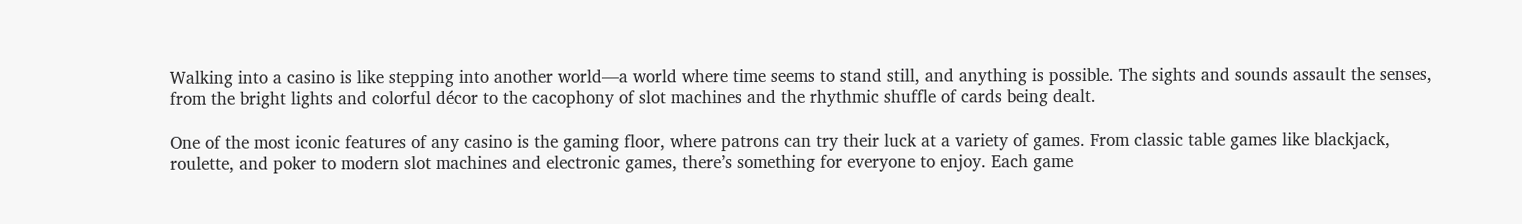Walking into a casino is like stepping into another world—a world where time seems to stand still, and anything is possible. The sights and sounds assault the senses, from the bright lights and colorful décor to the cacophony of slot machines and the rhythmic shuffle of cards being dealt.

One of the most iconic features of any casino is the gaming floor, where patrons can try their luck at a variety of games. From classic table games like blackjack, roulette, and poker to modern slot machines and electronic games, there’s something for everyone to enjoy. Each game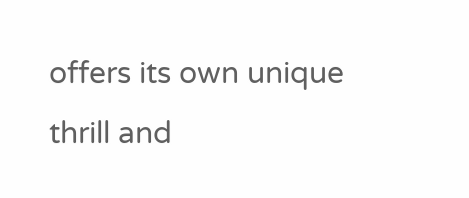offers its own unique thrill and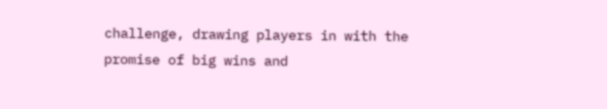challenge, drawing players in with the promise of big wins and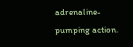adrenaline-pumping action.